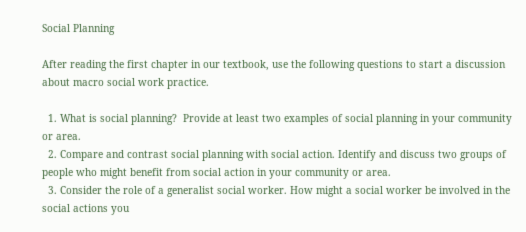Social Planning

After reading the first chapter in our textbook, use the following questions to start a discussion about macro social work practice.

  1. What is social planning?  Provide at least two examples of social planning in your community or area.
  2. Compare and contrast social planning with social action. Identify and discuss two groups of people who might benefit from social action in your community or area.
  3. Consider the role of a generalist social worker. How might a social worker be involved in the social actions you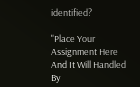identified?

"Place Your Assignment Here And It Will Handled By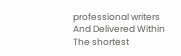professional writers And Delivered Within The shortest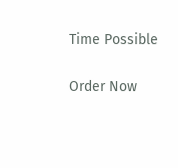Time Possible

Order Now